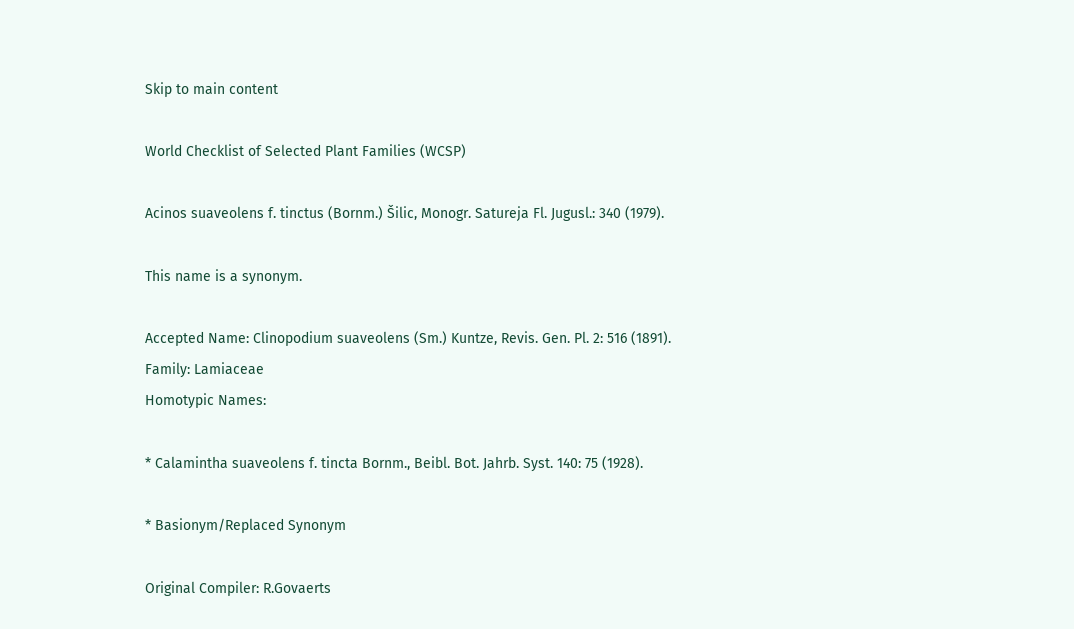Skip to main content

World Checklist of Selected Plant Families (WCSP)

Acinos suaveolens f. tinctus (Bornm.) Šilic, Monogr. Satureja Fl. Jugusl.: 340 (1979).

This name is a synonym.

Accepted Name: Clinopodium suaveolens (Sm.) Kuntze, Revis. Gen. Pl. 2: 516 (1891).
Family: Lamiaceae
Homotypic Names:

* Calamintha suaveolens f. tincta Bornm., Beibl. Bot. Jahrb. Syst. 140: 75 (1928).

* Basionym/Replaced Synonym

Original Compiler: R.Govaerts